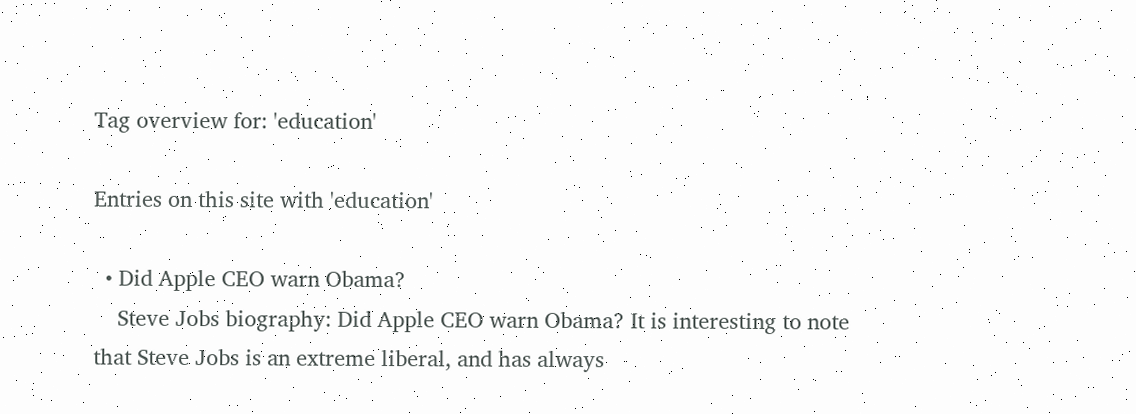Tag overview for: 'education'

Entries on this site with 'education'

  • Did Apple CEO warn Obama?
    Steve Jobs biography: Did Apple CEO warn Obama? It is interesting to note that Steve Jobs is an extreme liberal, and has always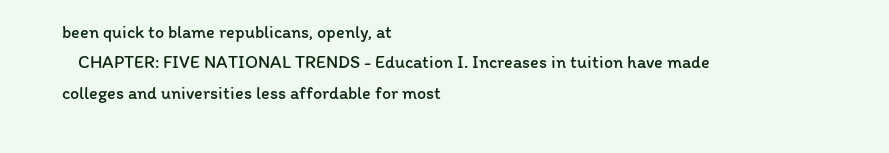been quick to blame republicans, openly, at
    CHAPTER: FIVE NATIONAL TRENDS - Education I. Increases in tuition have made colleges and universities less affordable for most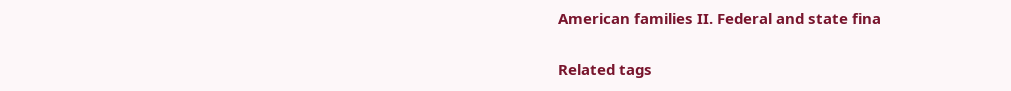American families II. Federal and state fina

Related tags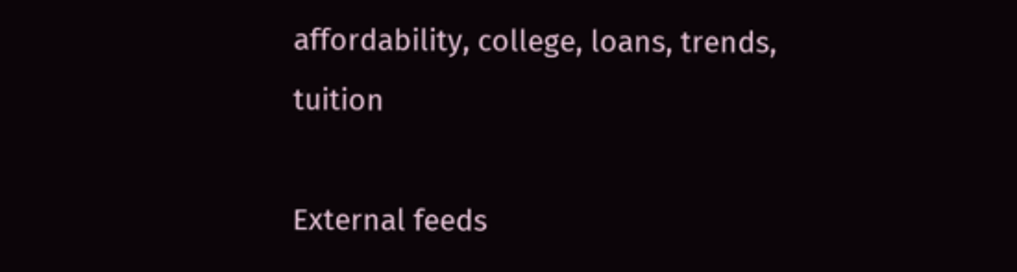affordability, college, loans, trends, tuition

External feeds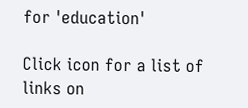for 'education'

Click icon for a list of links on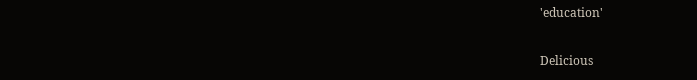'education'

Delicious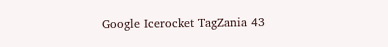Google Icerocket TagZania 43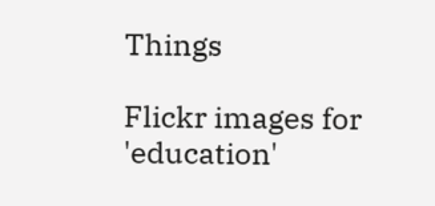Things

Flickr images for 'education'